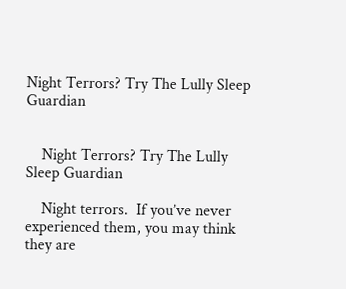Night Terrors? Try The Lully Sleep Guardian


    Night Terrors? Try The Lully Sleep Guardian

    Night terrors.  If you’ve never experienced them, you may think they are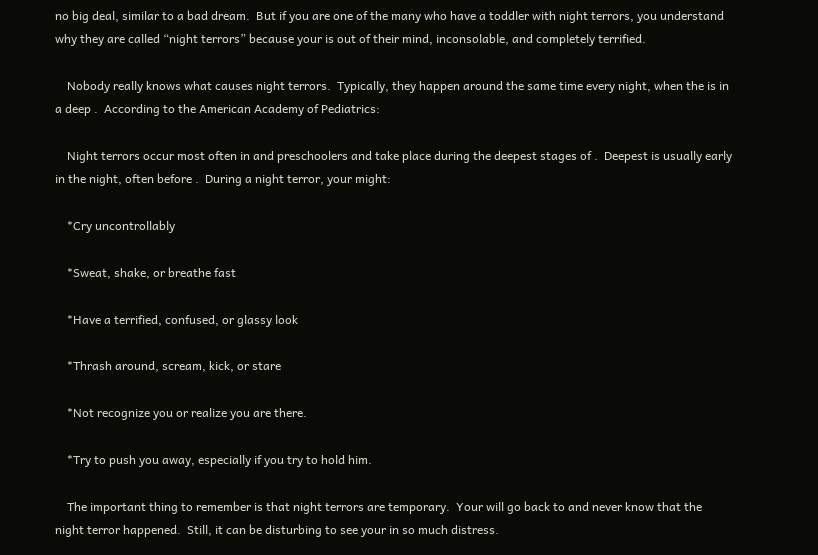no big deal, similar to a bad dream.  But if you are one of the many who have a toddler with night terrors, you understand why they are called “night terrors” because your is out of their mind, inconsolable, and completely terrified.

    Nobody really knows what causes night terrors.  Typically, they happen around the same time every night, when the is in a deep .  According to the American Academy of Pediatrics:

    Night terrors occur most often in and preschoolers and take place during the deepest stages of .  Deepest is usually early in the night, often before .  During a night terror, your might:

    *Cry uncontrollably

    *Sweat, shake, or breathe fast

    *Have a terrified, confused, or glassy look

    *Thrash around, scream, kick, or stare

    *Not recognize you or realize you are there.

    *Try to push you away, especially if you try to hold him.

    The important thing to remember is that night terrors are temporary.  Your will go back to and never know that the night terror happened.  Still, it can be disturbing to see your in so much distress.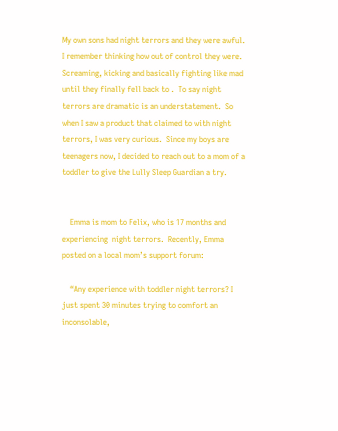My own sons had night terrors and they were awful.  I remember thinking how out of control they were.  Screaming, kicking and basically fighting like mad until they finally fell back to .  To say night terrors are dramatic is an understatement.  So when I saw a product that claimed to with night terrors, I was very curious.  Since my boys are teenagers now, I decided to reach out to a mom of a toddler to give the Lully Sleep Guardian a try.


    Emma is mom to Felix, who is 17 months and experiencing  night terrors.  Recently, Emma posted on a local mom’s support forum:

    “Any experience with toddler night terrors? I just spent 30 minutes trying to comfort an inconsolable,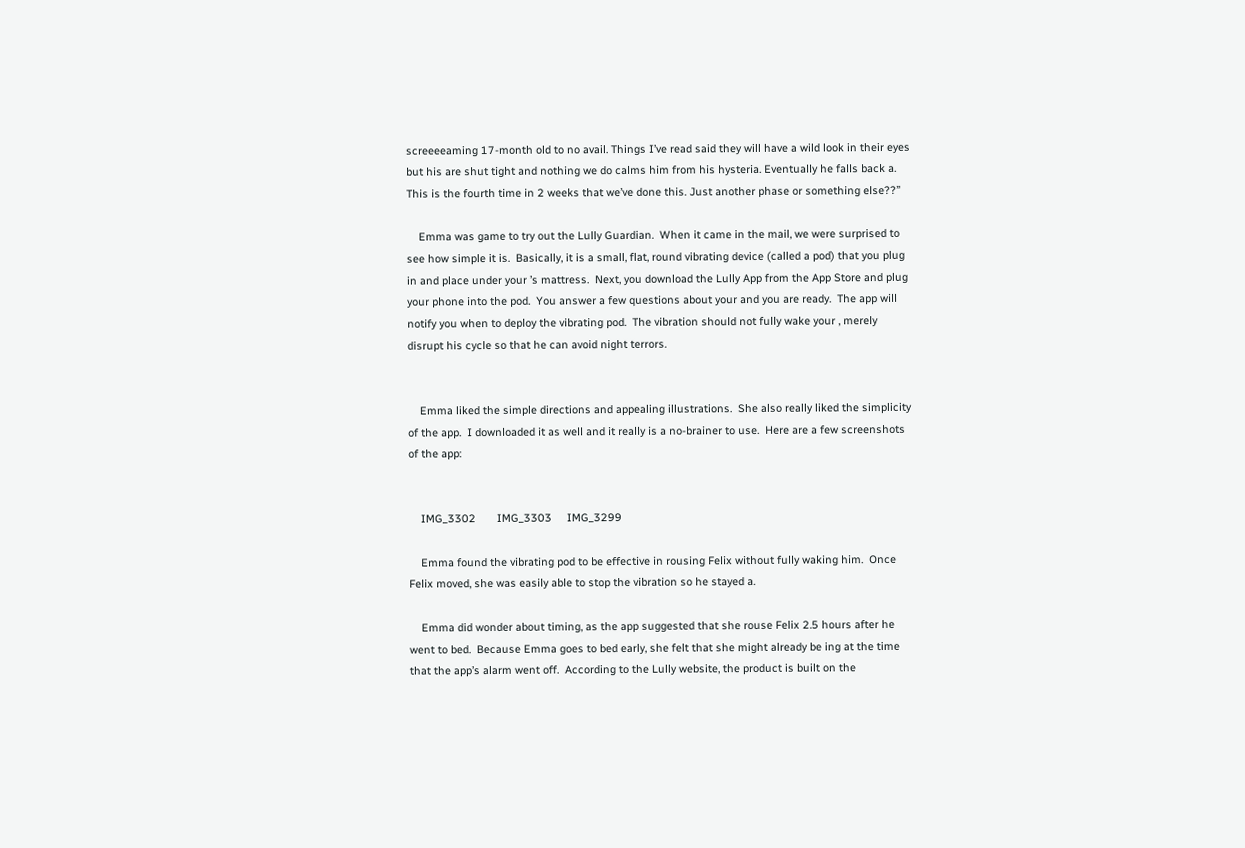screeeeaming 17-month old to no avail. Things I’ve read said they will have a wild look in their eyes but his are shut tight and nothing we do calms him from his hysteria. Eventually he falls back a. This is the fourth time in 2 weeks that we’ve done this. Just another phase or something else??”

    Emma was game to try out the Lully Guardian.  When it came in the mail, we were surprised to see how simple it is.  Basically, it is a small, flat, round vibrating device (called a pod) that you plug in and place under your ’s mattress.  Next, you download the Lully App from the App Store and plug your phone into the pod.  You answer a few questions about your and you are ready.  The app will notify you when to deploy the vibrating pod.  The vibration should not fully wake your , merely disrupt his cycle so that he can avoid night terrors.


    Emma liked the simple directions and appealing illustrations.  She also really liked the simplicity of the app.  I downloaded it as well and it really is a no-brainer to use.  Here are a few screenshots of the app:


    IMG_3302       IMG_3303     IMG_3299

    Emma found the vibrating pod to be effective in rousing Felix without fully waking him.  Once Felix moved, she was easily able to stop the vibration so he stayed a.

    Emma did wonder about timing, as the app suggested that she rouse Felix 2.5 hours after he went to bed.  Because Emma goes to bed early, she felt that she might already be ing at the time that the app’s alarm went off.  According to the Lully website, the product is built on the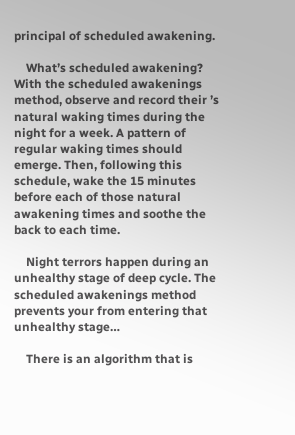principal of scheduled awakening.

    What’s scheduled awakening? With the scheduled awakenings method, observe and record their ’s natural waking times during the night for a week. A pattern of regular waking times should emerge. Then, following this schedule, wake the 15 minutes before each of those natural awakening times and soothe the back to each time.

    Night terrors happen during an unhealthy stage of deep cycle. The scheduled awakenings method prevents your from entering that unhealthy stage…

    There is an algorithm that is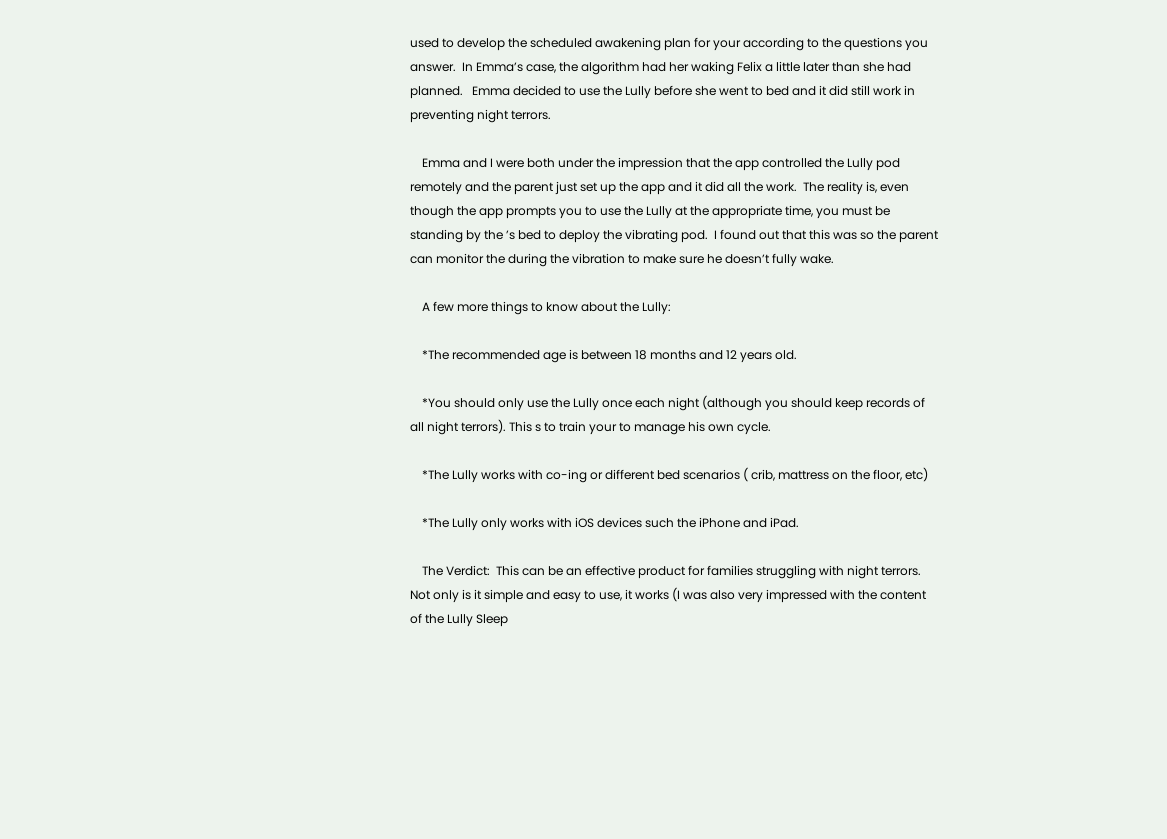used to develop the scheduled awakening plan for your according to the questions you answer.  In Emma’s case, the algorithm had her waking Felix a little later than she had planned.   Emma decided to use the Lully before she went to bed and it did still work in preventing night terrors.

    Emma and I were both under the impression that the app controlled the Lully pod remotely and the parent just set up the app and it did all the work.  The reality is, even though the app prompts you to use the Lully at the appropriate time, you must be standing by the ’s bed to deploy the vibrating pod.  I found out that this was so the parent can monitor the during the vibration to make sure he doesn’t fully wake.

    A few more things to know about the Lully:

    *The recommended age is between 18 months and 12 years old.

    *You should only use the Lully once each night (although you should keep records of all night terrors). This s to train your to manage his own cycle.

    *The Lully works with co-ing or different bed scenarios ( crib, mattress on the floor, etc)

    *The Lully only works with iOS devices such the iPhone and iPad.

    The Verdict:  This can be an effective product for families struggling with night terrors.  Not only is it simple and easy to use, it works (I was also very impressed with the content of the Lully Sleep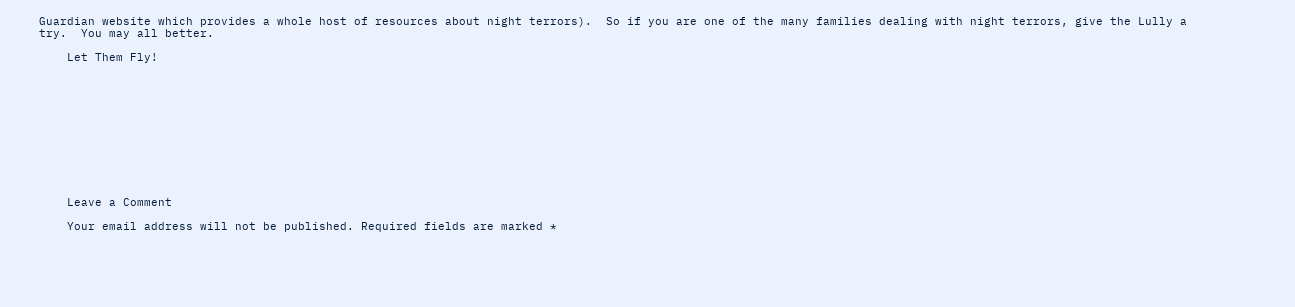Guardian website which provides a whole host of resources about night terrors).  So if you are one of the many families dealing with night terrors, give the Lully a try.  You may all better.

    Let Them Fly!











    Leave a Comment

    Your email address will not be published. Required fields are marked *